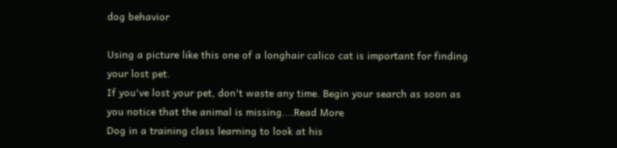dog behavior

Using a picture like this one of a longhair calico cat is important for finding your lost pet.
If you've lost your pet, don't waste any time. Begin your search as soon as you notice that the animal is missing....Read More
Dog in a training class learning to look at his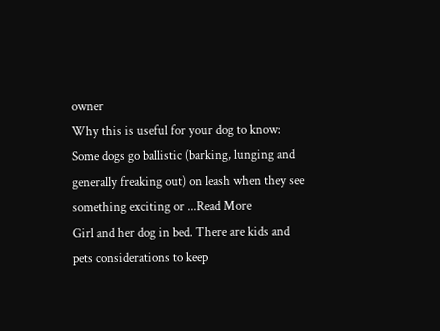owner
Why this is useful for your dog to know: Some dogs go ballistic (barking, lunging and generally freaking out) on leash when they see something exciting or ...Read More
Girl and her dog in bed. There are kids and pets considerations to keep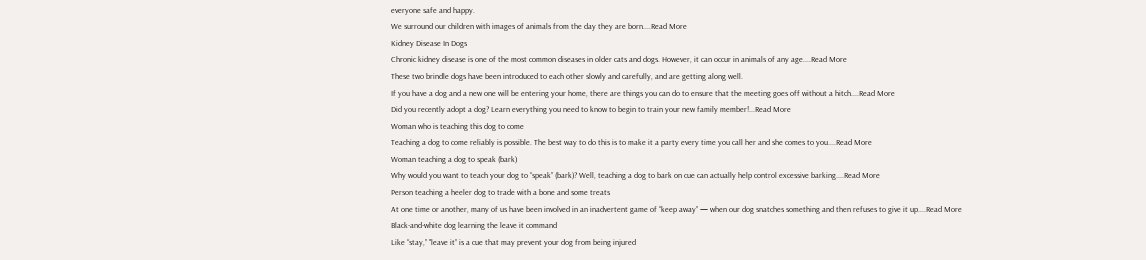everyone safe and happy.
We surround our children with images of animals from the day they are born....Read More
Kidney Disease In Dogs
Chronic kidney disease is one of the most common diseases in older cats and dogs. However, it can occur in animals of any age....Read More
These two brindle dogs have been introduced to each other slowly and carefully, and are getting along well.
If you have a dog and a new one will be entering your home, there are things you can do to ensure that the meeting goes off without a hitch....Read More
Did you recently adopt a dog? Learn everything you need to know to begin to train your new family member!...Read More
Woman who is teaching this dog to come
Teaching a dog to come reliably is possible. The best way to do this is to make it a party every time you call her and she comes to you....Read More
Woman teaching a dog to speak (bark)
Why would you want to teach your dog to “speak” (bark)? Well, teaching a dog to bark on cue can actually help control excessive barking....Read More
Person teaching a heeler dog to trade with a bone and some treats
At one time or another, many of us have been involved in an inadvertent game of “keep away” — when our dog snatches something and then refuses to give it up....Read More
Black-and-white dog learning the leave it command
Like “stay,” "leave it” is a cue that may prevent your dog from being injured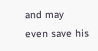and may even save his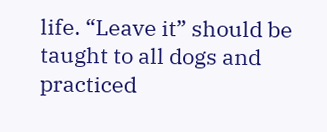life. “Leave it” should be taught to all dogs and practiced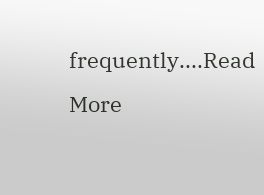frequently....Read More